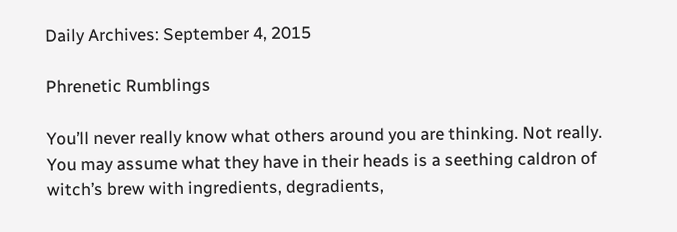Daily Archives: September 4, 2015

Phrenetic Rumblings

You’ll never really know what others around you are thinking. Not really. You may assume what they have in their heads is a seething caldron of witch’s brew with ingredients, degradients,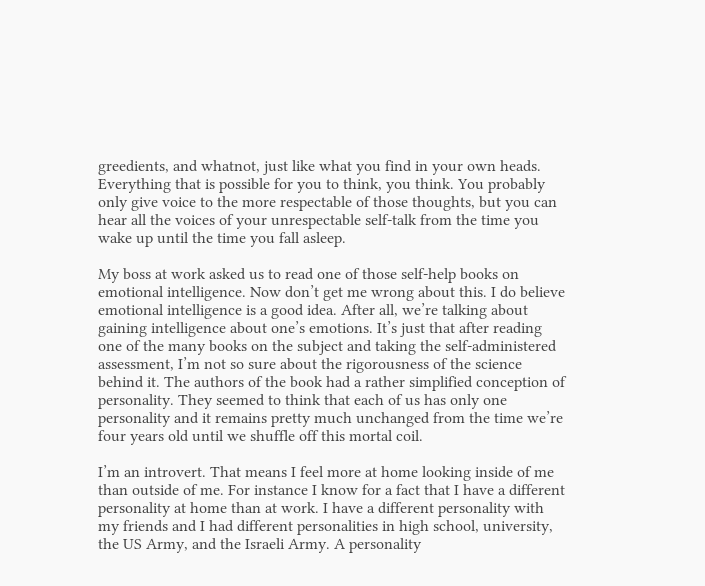greedients, and whatnot, just like what you find in your own heads. Everything that is possible for you to think, you think. You probably only give voice to the more respectable of those thoughts, but you can hear all the voices of your unrespectable self-talk from the time you wake up until the time you fall asleep.

My boss at work asked us to read one of those self-help books on emotional intelligence. Now don’t get me wrong about this. I do believe emotional intelligence is a good idea. After all, we’re talking about gaining intelligence about one’s emotions. It’s just that after reading one of the many books on the subject and taking the self-administered assessment, I’m not so sure about the rigorousness of the science behind it. The authors of the book had a rather simplified conception of personality. They seemed to think that each of us has only one personality and it remains pretty much unchanged from the time we’re four years old until we shuffle off this mortal coil.

I’m an introvert. That means I feel more at home looking inside of me than outside of me. For instance I know for a fact that I have a different personality at home than at work. I have a different personality with my friends and I had different personalities in high school, university, the US Army, and the Israeli Army. A personality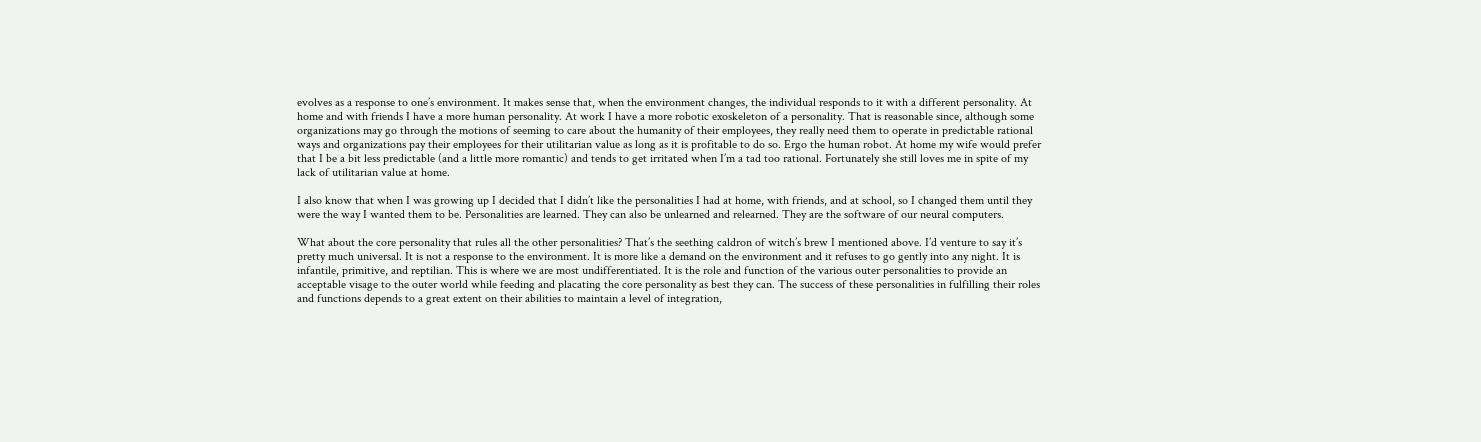evolves as a response to one’s environment. It makes sense that, when the environment changes, the individual responds to it with a different personality. At home and with friends I have a more human personality. At work I have a more robotic exoskeleton of a personality. That is reasonable since, although some organizations may go through the motions of seeming to care about the humanity of their employees, they really need them to operate in predictable rational ways and organizations pay their employees for their utilitarian value as long as it is profitable to do so. Ergo the human robot. At home my wife would prefer that I be a bit less predictable (and a little more romantic) and tends to get irritated when I’m a tad too rational. Fortunately she still loves me in spite of my lack of utilitarian value at home.

I also know that when I was growing up I decided that I didn’t like the personalities I had at home, with friends, and at school, so I changed them until they were the way I wanted them to be. Personalities are learned. They can also be unlearned and relearned. They are the software of our neural computers.

What about the core personality that rules all the other personalities? That’s the seething caldron of witch’s brew I mentioned above. I’d venture to say it’s pretty much universal. It is not a response to the environment. It is more like a demand on the environment and it refuses to go gently into any night. It is infantile, primitive, and reptilian. This is where we are most undifferentiated. It is the role and function of the various outer personalities to provide an acceptable visage to the outer world while feeding and placating the core personality as best they can. The success of these personalities in fulfilling their roles and functions depends to a great extent on their abilities to maintain a level of integration,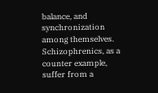balance, and synchronization among themselves. Schizophrenics, as a counter example, suffer from a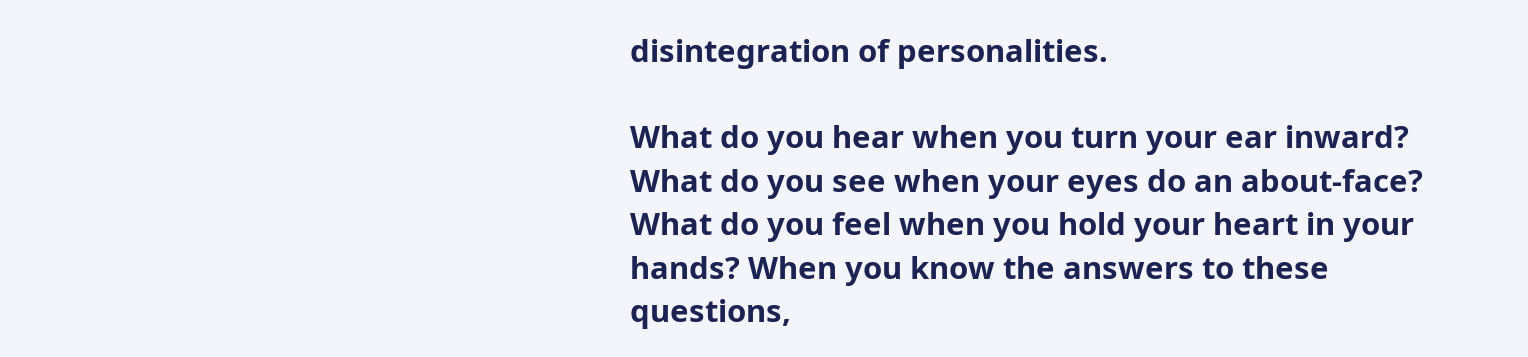disintegration of personalities.

What do you hear when you turn your ear inward? What do you see when your eyes do an about-face? What do you feel when you hold your heart in your hands? When you know the answers to these questions,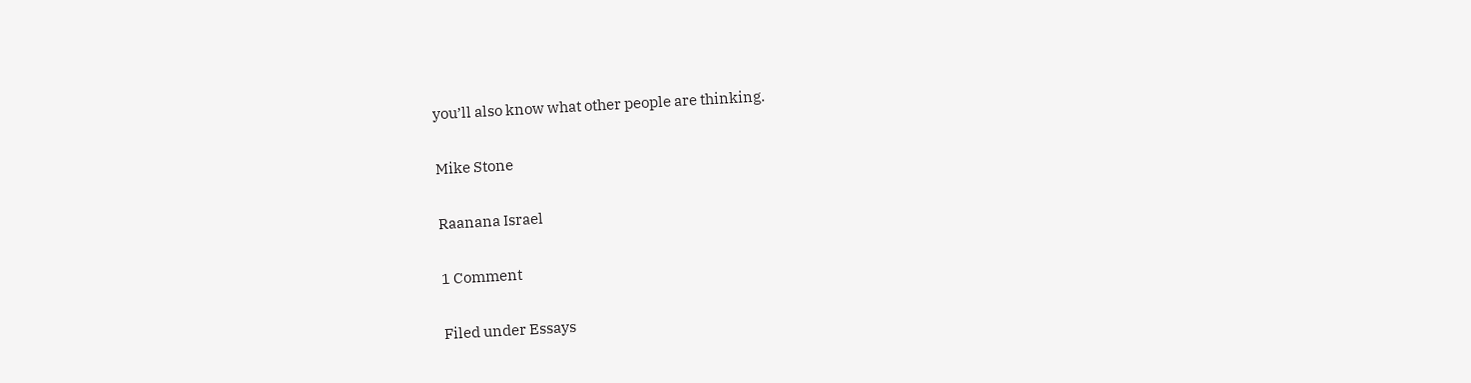you’ll also know what other people are thinking.

Mike Stone

Raanana Israel

1 Comment

Filed under Essays